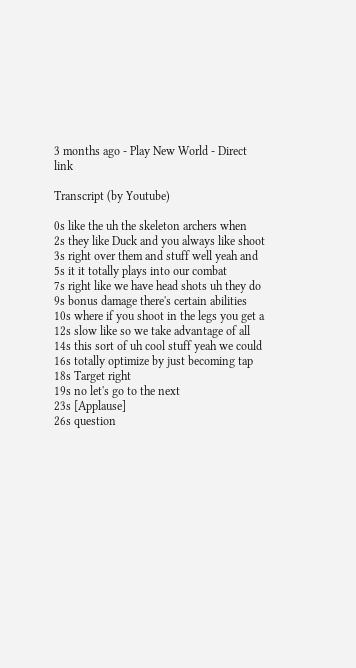3 months ago - Play New World - Direct link

Transcript (by Youtube)

0s like the uh the skeleton archers when
2s they like Duck and you always like shoot
3s right over them and stuff well yeah and
5s it it totally plays into our combat
7s right like we have head shots uh they do
9s bonus damage there's certain abilities
10s where if you shoot in the legs you get a
12s slow like so we take advantage of all
14s this sort of uh cool stuff yeah we could
16s totally optimize by just becoming tap
18s Target right
19s no let's go to the next
23s [Applause]
26s question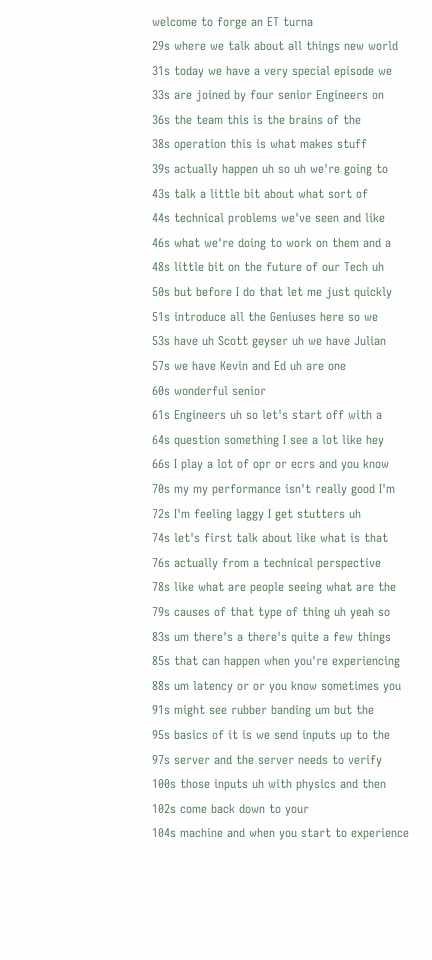welcome to forge an ET turna
29s where we talk about all things new world
31s today we have a very special episode we
33s are joined by four senior Engineers on
36s the team this is the brains of the
38s operation this is what makes stuff
39s actually happen uh so uh we're going to
43s talk a little bit about what sort of
44s technical problems we've seen and like
46s what we're doing to work on them and a
48s little bit on the future of our Tech uh
50s but before I do that let me just quickly
51s introduce all the Geniuses here so we
53s have uh Scott geyser uh we have Julian
57s we have Kevin and Ed uh are one
60s wonderful senior
61s Engineers uh so let's start off with a
64s question something I see a lot like hey
66s I play a lot of opr or ecrs and you know
70s my my performance isn't really good I'm
72s I'm feeling laggy I get stutters uh
74s let's first talk about like what is that
76s actually from a technical perspective
78s like what are people seeing what are the
79s causes of that type of thing uh yeah so
83s um there's a there's quite a few things
85s that can happen when you're experiencing
88s um latency or or you know sometimes you
91s might see rubber banding um but the
95s basics of it is we send inputs up to the
97s server and the server needs to verify
100s those inputs uh with physics and then
102s come back down to your
104s machine and when you start to experience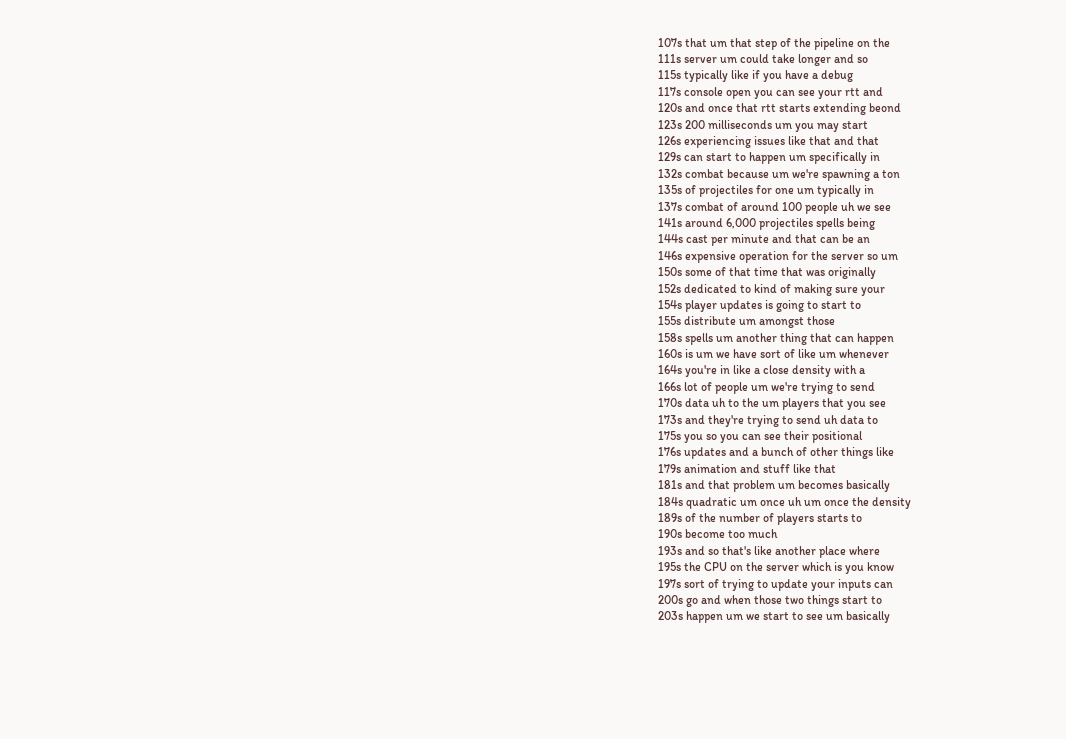107s that um that step of the pipeline on the
111s server um could take longer and so
115s typically like if you have a debug
117s console open you can see your rtt and
120s and once that rtt starts extending beond
123s 200 milliseconds um you may start
126s experiencing issues like that and that
129s can start to happen um specifically in
132s combat because um we're spawning a ton
135s of projectiles for one um typically in
137s combat of around 100 people uh we see
141s around 6,000 projectiles spells being
144s cast per minute and that can be an
146s expensive operation for the server so um
150s some of that time that was originally
152s dedicated to kind of making sure your
154s player updates is going to start to
155s distribute um amongst those
158s spells um another thing that can happen
160s is um we have sort of like um whenever
164s you're in like a close density with a
166s lot of people um we're trying to send
170s data uh to the um players that you see
173s and they're trying to send uh data to
175s you so you can see their positional
176s updates and a bunch of other things like
179s animation and stuff like that
181s and that problem um becomes basically
184s quadratic um once uh um once the density
189s of the number of players starts to
190s become too much
193s and so that's like another place where
195s the CPU on the server which is you know
197s sort of trying to update your inputs can
200s go and when those two things start to
203s happen um we start to see um basically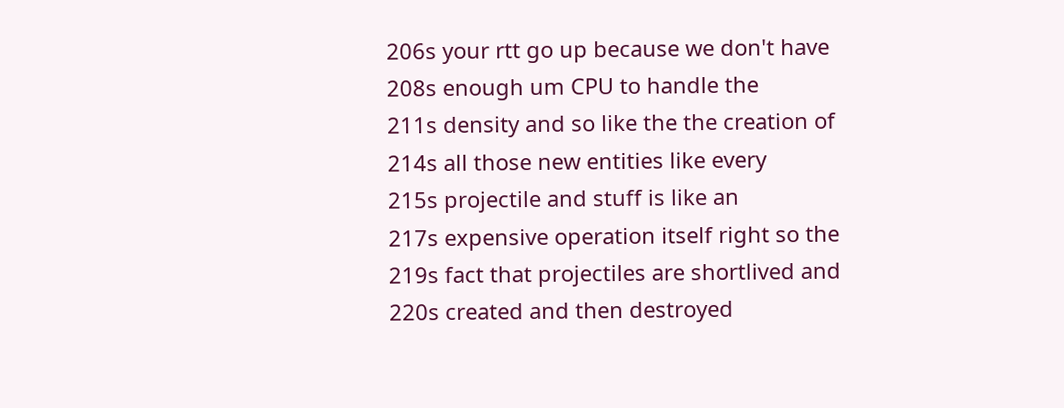206s your rtt go up because we don't have
208s enough um CPU to handle the
211s density and so like the the creation of
214s all those new entities like every
215s projectile and stuff is like an
217s expensive operation itself right so the
219s fact that projectiles are shortlived and
220s created and then destroyed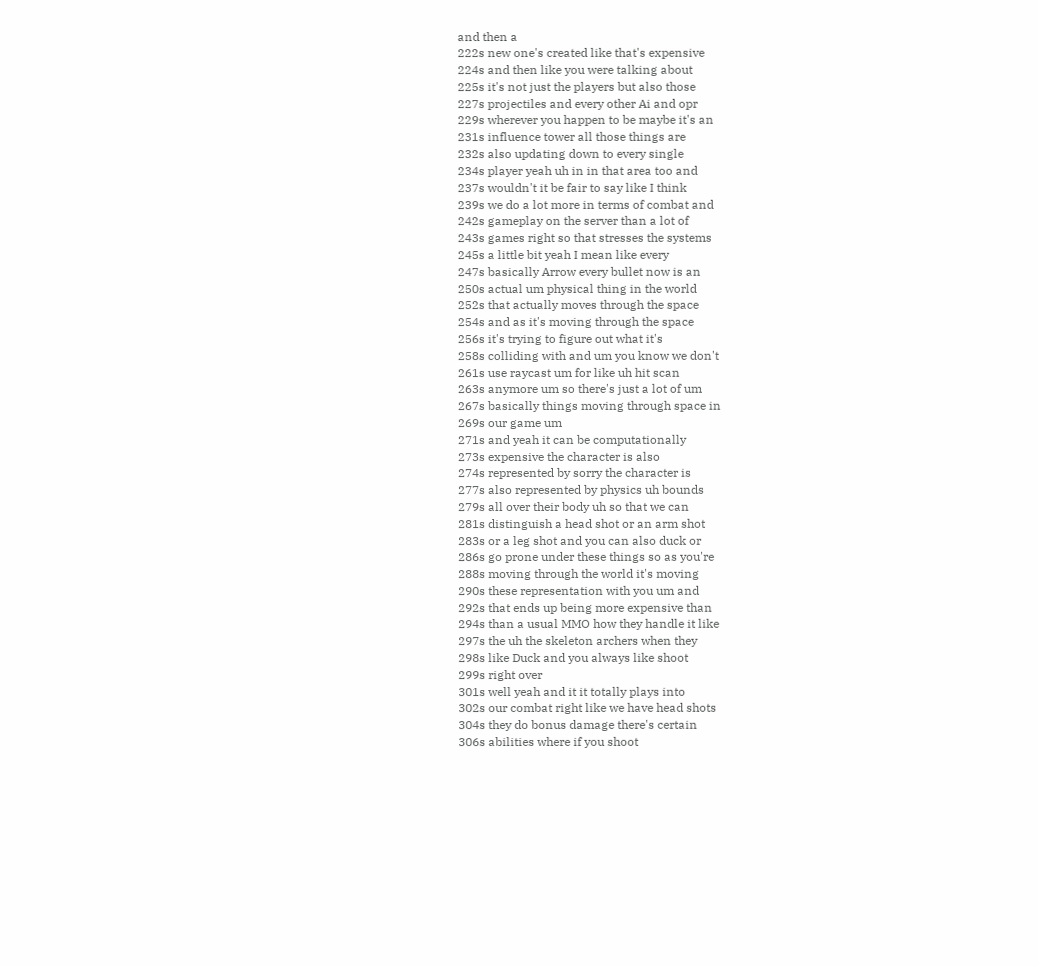and then a
222s new one's created like that's expensive
224s and then like you were talking about
225s it's not just the players but also those
227s projectiles and every other Ai and opr
229s wherever you happen to be maybe it's an
231s influence tower all those things are
232s also updating down to every single
234s player yeah uh in in that area too and
237s wouldn't it be fair to say like I think
239s we do a lot more in terms of combat and
242s gameplay on the server than a lot of
243s games right so that stresses the systems
245s a little bit yeah I mean like every
247s basically Arrow every bullet now is an
250s actual um physical thing in the world
252s that actually moves through the space
254s and as it's moving through the space
256s it's trying to figure out what it's
258s colliding with and um you know we don't
261s use raycast um for like uh hit scan
263s anymore um so there's just a lot of um
267s basically things moving through space in
269s our game um
271s and yeah it can be computationally
273s expensive the character is also
274s represented by sorry the character is
277s also represented by physics uh bounds
279s all over their body uh so that we can
281s distinguish a head shot or an arm shot
283s or a leg shot and you can also duck or
286s go prone under these things so as you're
288s moving through the world it's moving
290s these representation with you um and
292s that ends up being more expensive than
294s than a usual MMO how they handle it like
297s the uh the skeleton archers when they
298s like Duck and you always like shoot
299s right over
301s well yeah and it it totally plays into
302s our combat right like we have head shots
304s they do bonus damage there's certain
306s abilities where if you shoot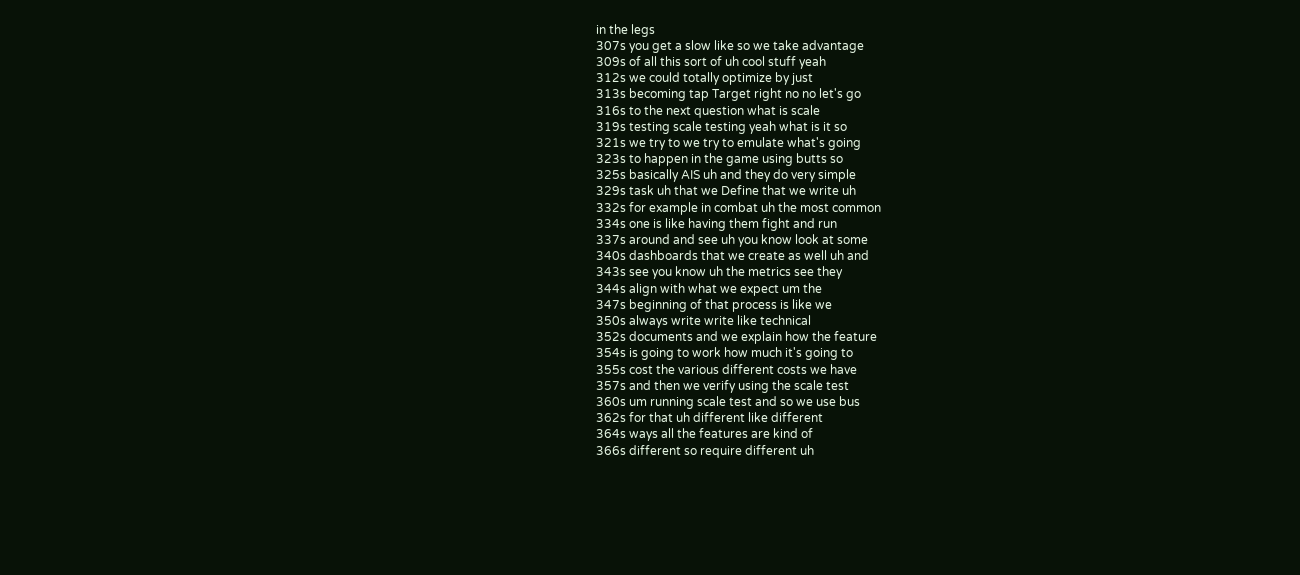in the legs
307s you get a slow like so we take advantage
309s of all this sort of uh cool stuff yeah
312s we could totally optimize by just
313s becoming tap Target right no no let's go
316s to the next question what is scale
319s testing scale testing yeah what is it so
321s we try to we try to emulate what's going
323s to happen in the game using butts so
325s basically AIS uh and they do very simple
329s task uh that we Define that we write uh
332s for example in combat uh the most common
334s one is like having them fight and run
337s around and see uh you know look at some
340s dashboards that we create as well uh and
343s see you know uh the metrics see they
344s align with what we expect um the
347s beginning of that process is like we
350s always write write like technical
352s documents and we explain how the feature
354s is going to work how much it's going to
355s cost the various different costs we have
357s and then we verify using the scale test
360s um running scale test and so we use bus
362s for that uh different like different
364s ways all the features are kind of
366s different so require different uh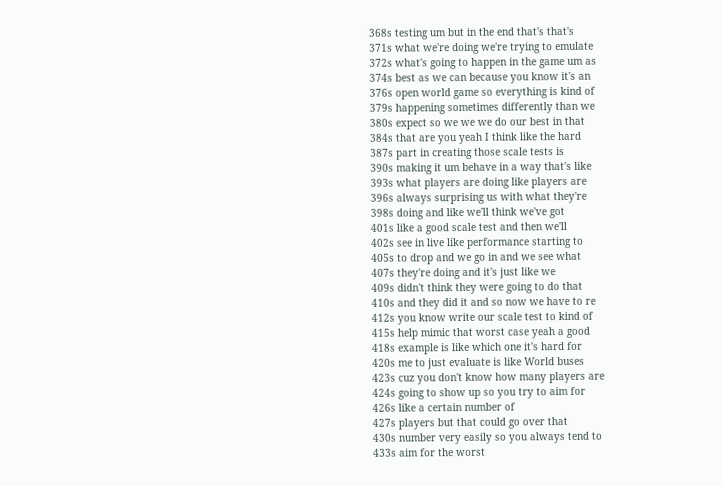368s testing um but in the end that's that's
371s what we're doing we're trying to emulate
372s what's going to happen in the game um as
374s best as we can because you know it's an
376s open world game so everything is kind of
379s happening sometimes differently than we
380s expect so we we we do our best in that
384s that are you yeah I think like the hard
387s part in creating those scale tests is
390s making it um behave in a way that's like
393s what players are doing like players are
396s always surprising us with what they're
398s doing and like we'll think we've got
401s like a good scale test and then we'll
402s see in live like performance starting to
405s to drop and we go in and we see what
407s they're doing and it's just like we
409s didn't think they were going to do that
410s and they did it and so now we have to re
412s you know write our scale test to kind of
415s help mimic that worst case yeah a good
418s example is like which one it's hard for
420s me to just evaluate is like World buses
423s cuz you don't know how many players are
424s going to show up so you try to aim for
426s like a certain number of
427s players but that could go over that
430s number very easily so you always tend to
433s aim for the worst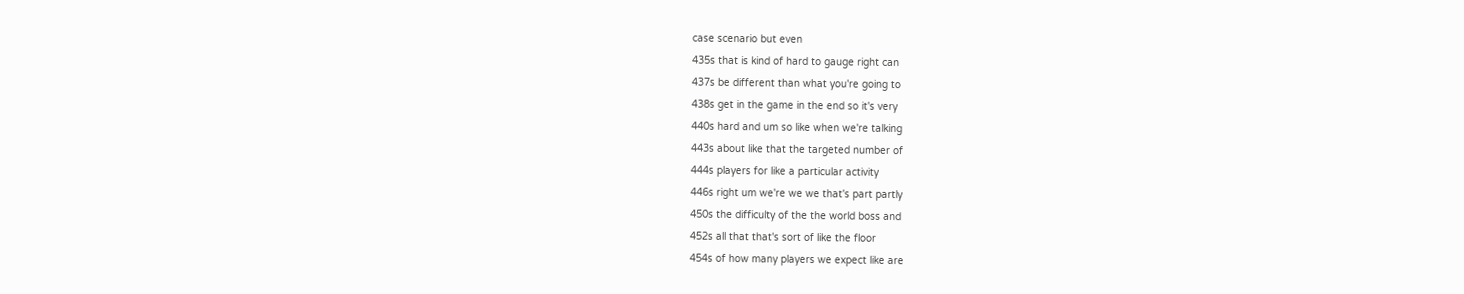case scenario but even
435s that is kind of hard to gauge right can
437s be different than what you're going to
438s get in the game in the end so it's very
440s hard and um so like when we're talking
443s about like that the targeted number of
444s players for like a particular activity
446s right um we're we we that's part partly
450s the difficulty of the the world boss and
452s all that that's sort of like the floor
454s of how many players we expect like are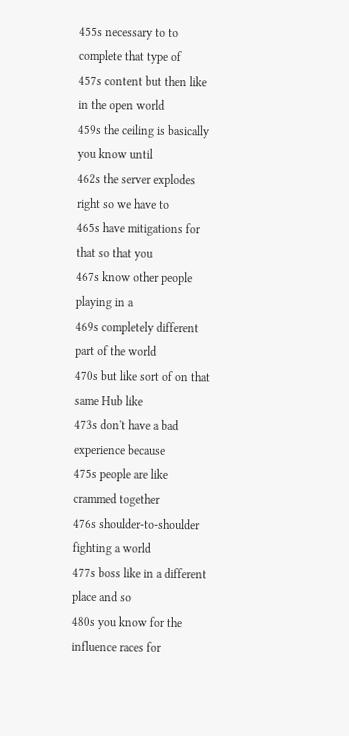455s necessary to to complete that type of
457s content but then like in the open world
459s the ceiling is basically you know until
462s the server explodes right so we have to
465s have mitigations for that so that you
467s know other people playing in a
469s completely different part of the world
470s but like sort of on that same Hub like
473s don't have a bad experience because
475s people are like crammed together
476s shoulder-to-shoulder fighting a world
477s boss like in a different place and so
480s you know for the influence races for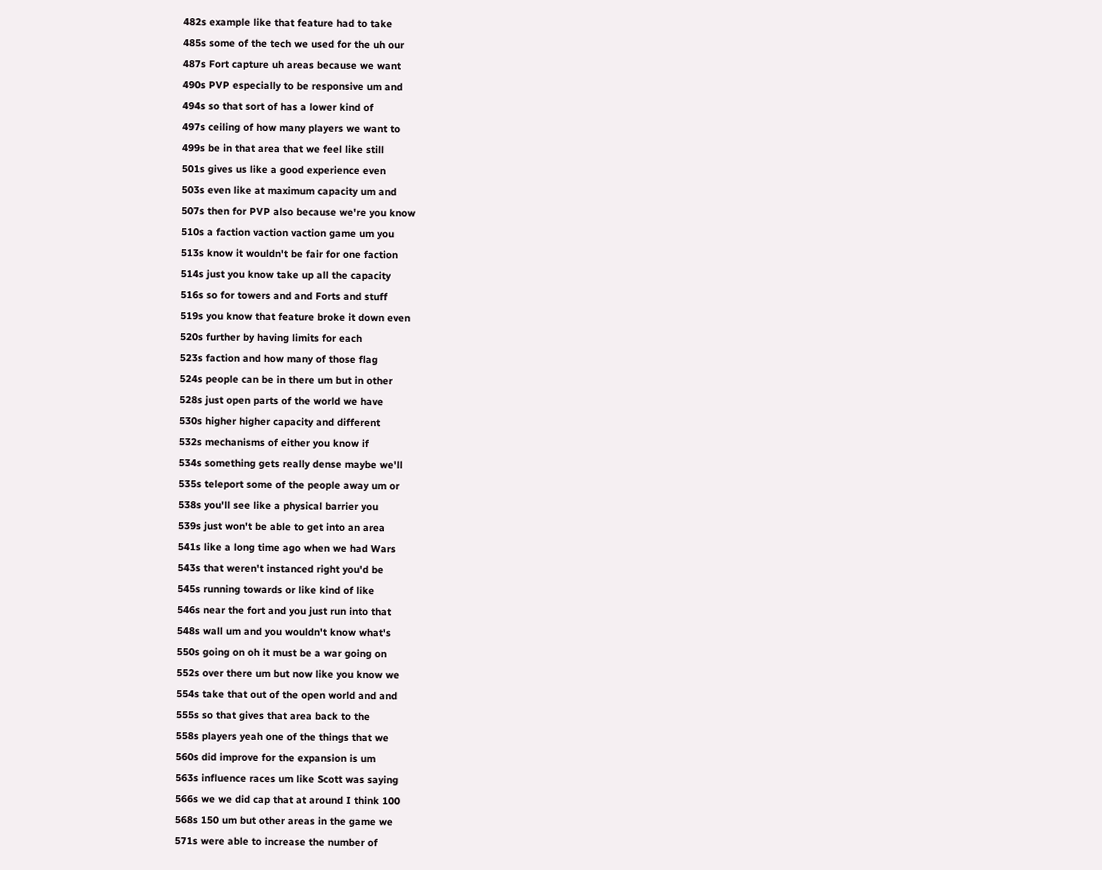482s example like that feature had to take
485s some of the tech we used for the uh our
487s Fort capture uh areas because we want
490s PVP especially to be responsive um and
494s so that sort of has a lower kind of
497s ceiling of how many players we want to
499s be in that area that we feel like still
501s gives us like a good experience even
503s even like at maximum capacity um and
507s then for PVP also because we're you know
510s a faction vaction vaction game um you
513s know it wouldn't be fair for one faction
514s just you know take up all the capacity
516s so for towers and and Forts and stuff
519s you know that feature broke it down even
520s further by having limits for each
523s faction and how many of those flag
524s people can be in there um but in other
528s just open parts of the world we have
530s higher higher capacity and different
532s mechanisms of either you know if
534s something gets really dense maybe we'll
535s teleport some of the people away um or
538s you'll see like a physical barrier you
539s just won't be able to get into an area
541s like a long time ago when we had Wars
543s that weren't instanced right you'd be
545s running towards or like kind of like
546s near the fort and you just run into that
548s wall um and you wouldn't know what's
550s going on oh it must be a war going on
552s over there um but now like you know we
554s take that out of the open world and and
555s so that gives that area back to the
558s players yeah one of the things that we
560s did improve for the expansion is um
563s influence races um like Scott was saying
566s we we did cap that at around I think 100
568s 150 um but other areas in the game we
571s were able to increase the number of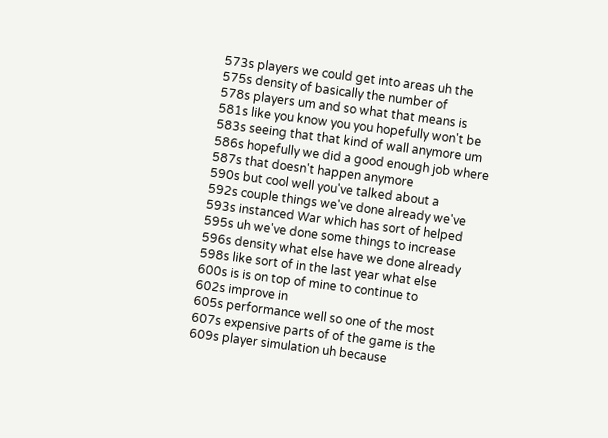573s players we could get into areas uh the
575s density of basically the number of
578s players um and so what that means is
581s like you know you you hopefully won't be
583s seeing that that kind of wall anymore um
586s hopefully we did a good enough job where
587s that doesn't happen anymore
590s but cool well you've talked about a
592s couple things we've done already we've
593s instanced War which has sort of helped
595s uh we've done some things to increase
596s density what else have we done already
598s like sort of in the last year what else
600s is is on top of mine to continue to
602s improve in
605s performance well so one of the most
607s expensive parts of of the game is the
609s player simulation uh because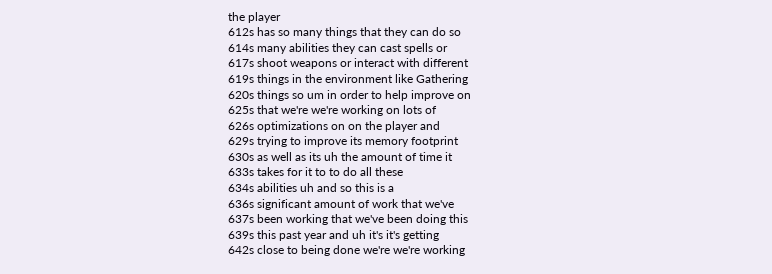the player
612s has so many things that they can do so
614s many abilities they can cast spells or
617s shoot weapons or interact with different
619s things in the environment like Gathering
620s things so um in order to help improve on
625s that we're we're working on lots of
626s optimizations on on the player and
629s trying to improve its memory footprint
630s as well as its uh the amount of time it
633s takes for it to to do all these
634s abilities uh and so this is a
636s significant amount of work that we've
637s been working that we've been doing this
639s this past year and uh it's it's getting
642s close to being done we're we're working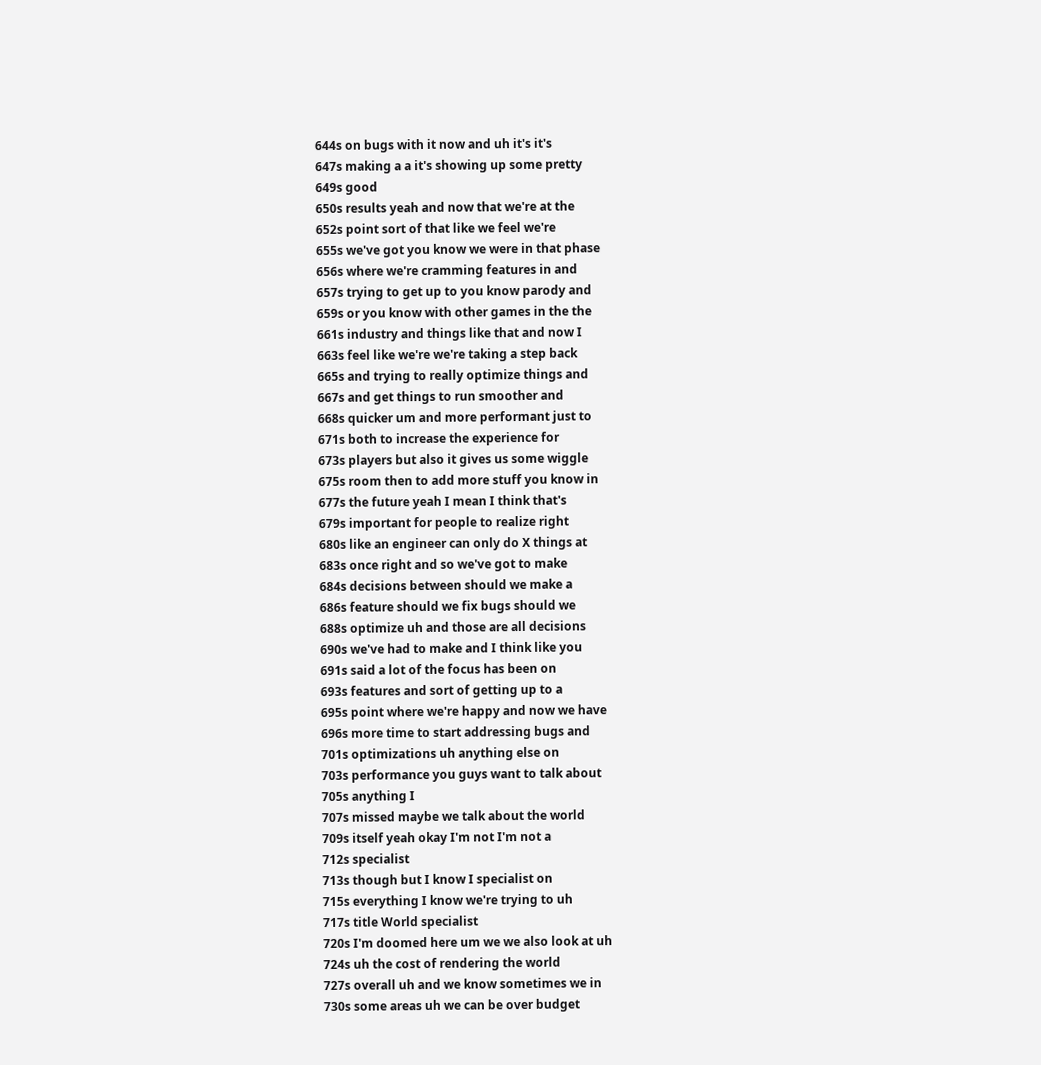644s on bugs with it now and uh it's it's
647s making a a it's showing up some pretty
649s good
650s results yeah and now that we're at the
652s point sort of that like we feel we're
655s we've got you know we were in that phase
656s where we're cramming features in and
657s trying to get up to you know parody and
659s or you know with other games in the the
661s industry and things like that and now I
663s feel like we're we're taking a step back
665s and trying to really optimize things and
667s and get things to run smoother and
668s quicker um and more performant just to
671s both to increase the experience for
673s players but also it gives us some wiggle
675s room then to add more stuff you know in
677s the future yeah I mean I think that's
679s important for people to realize right
680s like an engineer can only do X things at
683s once right and so we've got to make
684s decisions between should we make a
686s feature should we fix bugs should we
688s optimize uh and those are all decisions
690s we've had to make and I think like you
691s said a lot of the focus has been on
693s features and sort of getting up to a
695s point where we're happy and now we have
696s more time to start addressing bugs and
701s optimizations uh anything else on
703s performance you guys want to talk about
705s anything I
707s missed maybe we talk about the world
709s itself yeah okay I'm not I'm not a
712s specialist
713s though but I know I specialist on
715s everything I know we're trying to uh
717s title World specialist
720s I'm doomed here um we we also look at uh
724s uh the cost of rendering the world
727s overall uh and we know sometimes we in
730s some areas uh we can be over budget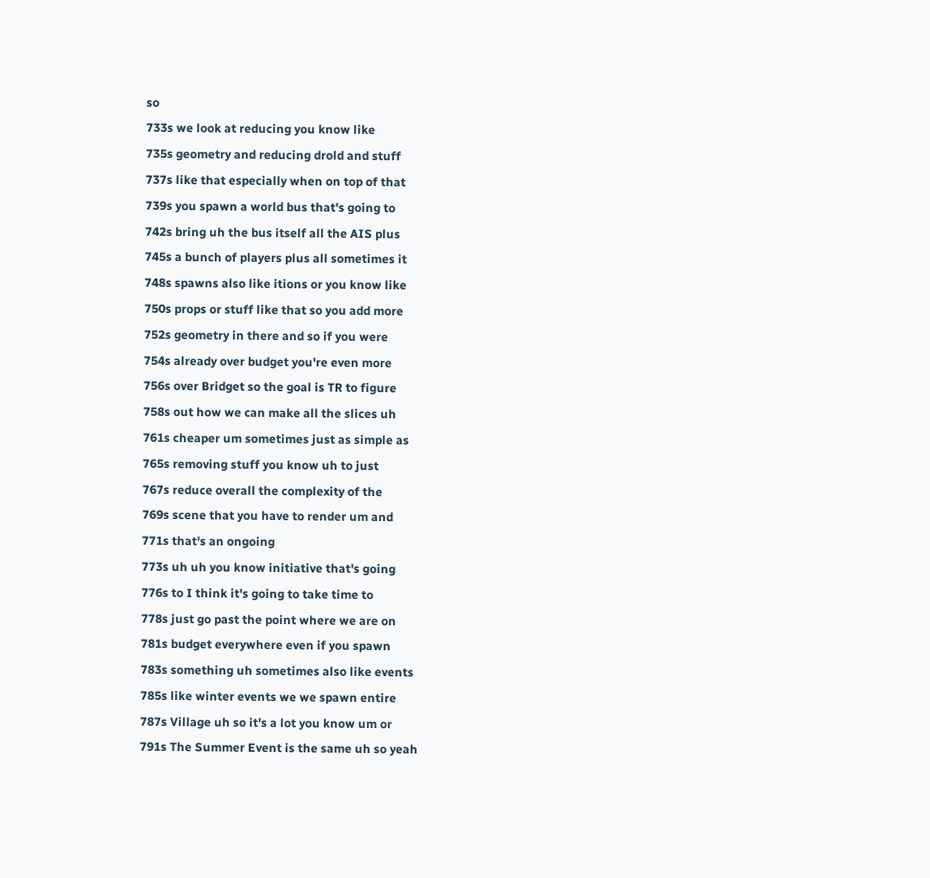so
733s we look at reducing you know like
735s geometry and reducing drold and stuff
737s like that especially when on top of that
739s you spawn a world bus that's going to
742s bring uh the bus itself all the AIS plus
745s a bunch of players plus all sometimes it
748s spawns also like itions or you know like
750s props or stuff like that so you add more
752s geometry in there and so if you were
754s already over budget you're even more
756s over Bridget so the goal is TR to figure
758s out how we can make all the slices uh
761s cheaper um sometimes just as simple as
765s removing stuff you know uh to just
767s reduce overall the complexity of the
769s scene that you have to render um and
771s that's an ongoing
773s uh uh you know initiative that's going
776s to I think it's going to take time to
778s just go past the point where we are on
781s budget everywhere even if you spawn
783s something uh sometimes also like events
785s like winter events we we spawn entire
787s Village uh so it's a lot you know um or
791s The Summer Event is the same uh so yeah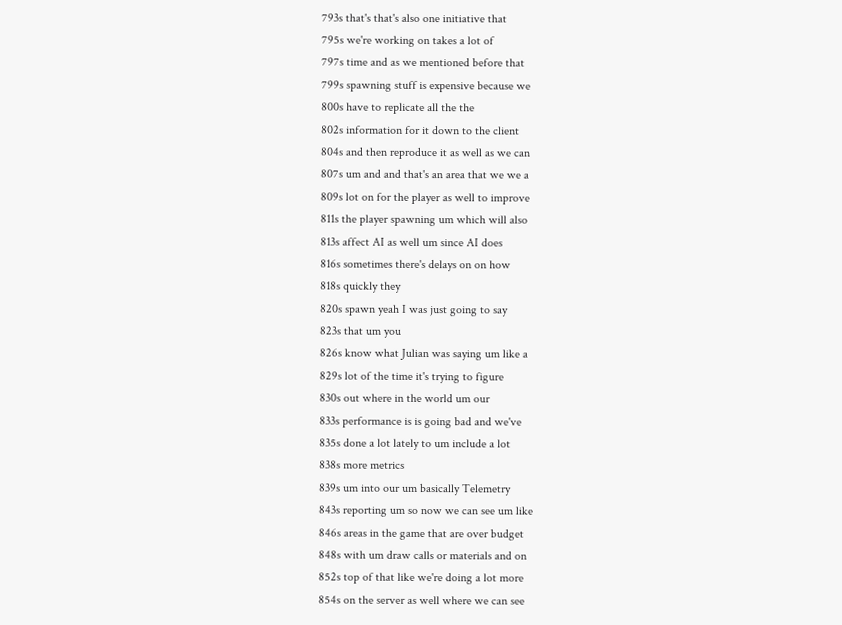793s that's that's also one initiative that
795s we're working on takes a lot of
797s time and as we mentioned before that
799s spawning stuff is expensive because we
800s have to replicate all the the
802s information for it down to the client
804s and then reproduce it as well as we can
807s um and and that's an area that we we a
809s lot on for the player as well to improve
811s the player spawning um which will also
813s affect AI as well um since AI does
816s sometimes there's delays on on how
818s quickly they
820s spawn yeah I was just going to say
823s that um you
826s know what Julian was saying um like a
829s lot of the time it's trying to figure
830s out where in the world um our
833s performance is is going bad and we've
835s done a lot lately to um include a lot
838s more metrics
839s um into our um basically Telemetry
843s reporting um so now we can see um like
846s areas in the game that are over budget
848s with um draw calls or materials and on
852s top of that like we're doing a lot more
854s on the server as well where we can see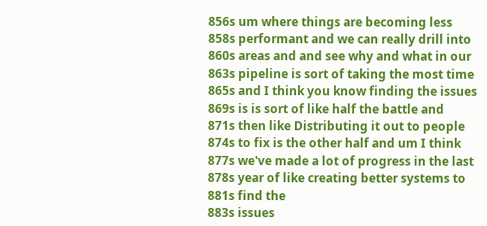856s um where things are becoming less
858s performant and we can really drill into
860s areas and and see why and what in our
863s pipeline is sort of taking the most time
865s and I think you know finding the issues
869s is is sort of like half the battle and
871s then like Distributing it out to people
874s to fix is the other half and um I think
877s we've made a lot of progress in the last
878s year of like creating better systems to
881s find the
883s issues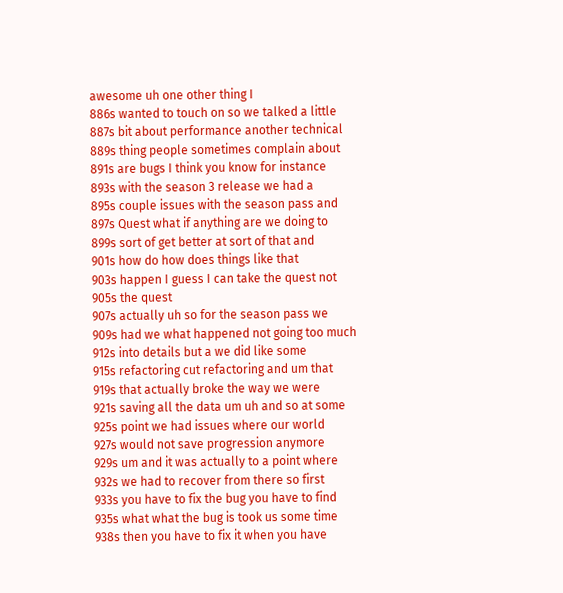awesome uh one other thing I
886s wanted to touch on so we talked a little
887s bit about performance another technical
889s thing people sometimes complain about
891s are bugs I think you know for instance
893s with the season 3 release we had a
895s couple issues with the season pass and
897s Quest what if anything are we doing to
899s sort of get better at sort of that and
901s how do how does things like that
903s happen I guess I can take the quest not
905s the quest
907s actually uh so for the season pass we
909s had we what happened not going too much
912s into details but a we did like some
915s refactoring cut refactoring and um that
919s that actually broke the way we were
921s saving all the data um uh and so at some
925s point we had issues where our world
927s would not save progression anymore
929s um and it was actually to a point where
932s we had to recover from there so first
933s you have to fix the bug you have to find
935s what what the bug is took us some time
938s then you have to fix it when you have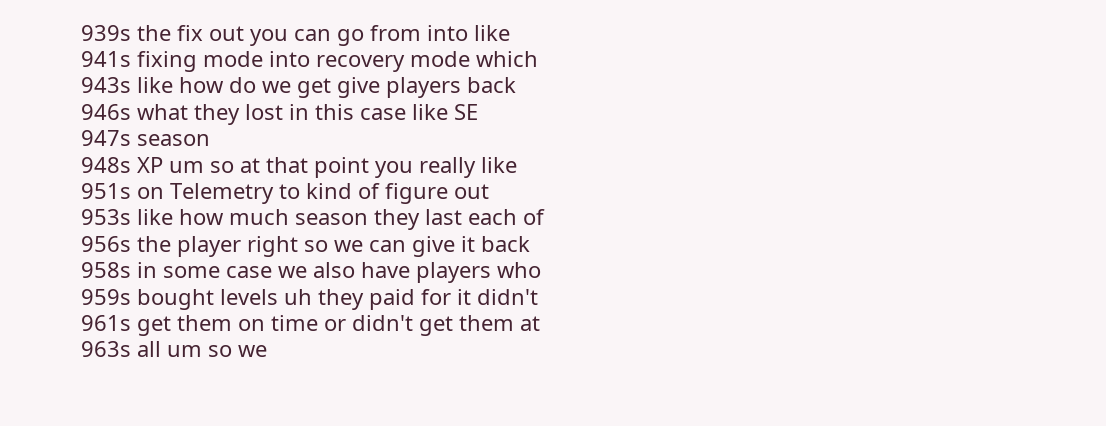939s the fix out you can go from into like
941s fixing mode into recovery mode which
943s like how do we get give players back
946s what they lost in this case like SE
947s season
948s XP um so at that point you really like
951s on Telemetry to kind of figure out
953s like how much season they last each of
956s the player right so we can give it back
958s in some case we also have players who
959s bought levels uh they paid for it didn't
961s get them on time or didn't get them at
963s all um so we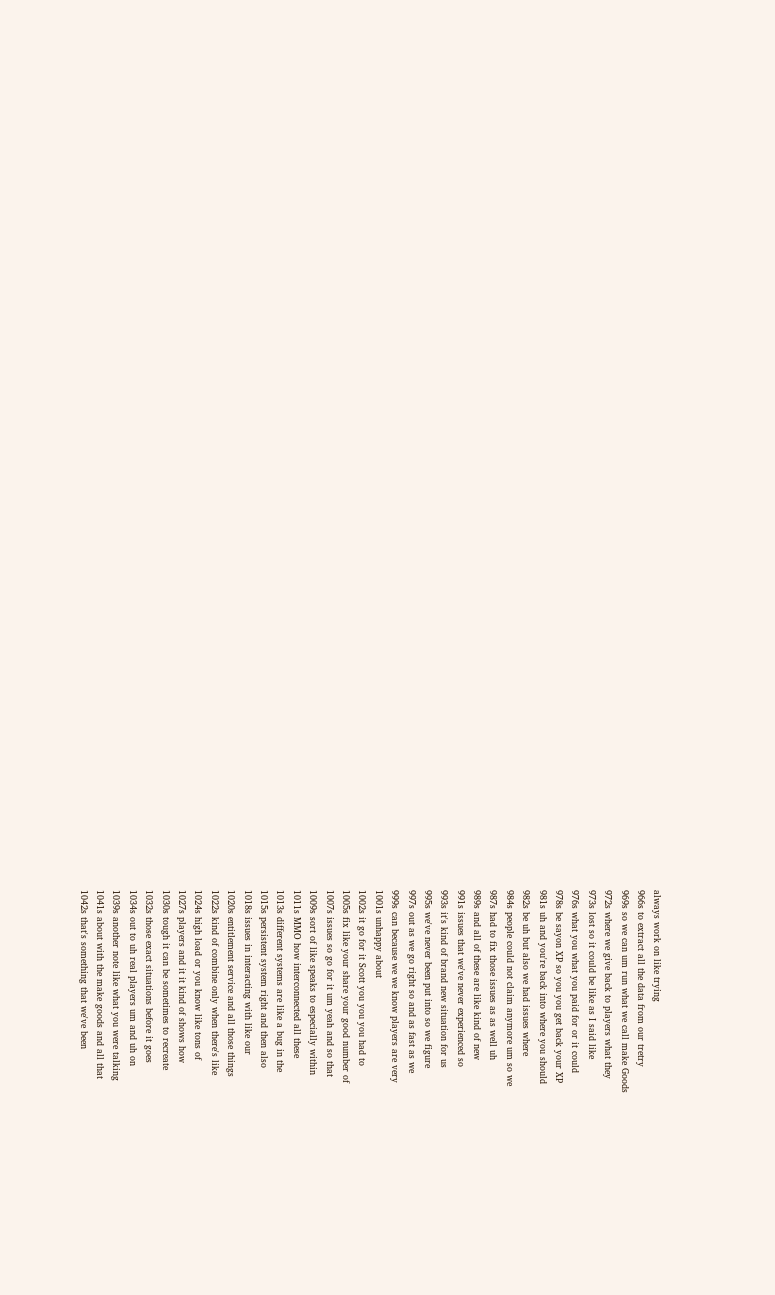always work on like trying
966s to extract all the data from our tretry
969s so we can um run what we call make Goods
972s where we give back to players what they
973s lost so it could be like as I said like
976s what you what you paid for or it could
978s be sayon XP so you you get back your XP
981s uh and you're back into where you should
982s be uh but also we had issues where
984s people could not claim anymore um so we
987s had to fix those issues as as well uh
989s and all of these are like kind of new
991s issues that we've never experienced so
993s it's kind of brand new situation for us
995s we've never been put into so we figure
997s out as we go right so and as fast as we
999s can because we we know players are very
1001s unhappy about
1002s it go for it Scott you you you had to
1005s fix like your share your good number of
1007s issues so go for it um yeah and so that
1009s sort of like speaks to especially within
1011s MMO how interconnected all these
1013s different systems are like a bug in the
1015s persistent system right and then also
1018s issues in interacting with like our
1020s entitlement service and all those things
1022s kind of combine only when there's like
1024s high load or you know like tons of
1027s players and it it kind of shows how
1030s tough it can be sometimes to recreate
1032s those exact situations before it goes
1034s out to uh real players um and uh on
1039s another note like what you were talking
1041s about with the make goods and all that
1042s that's something that we've been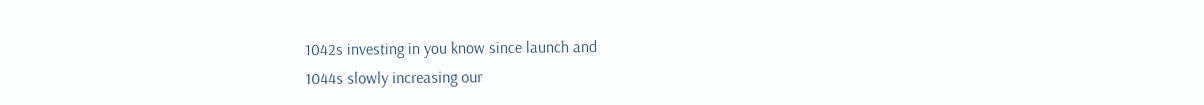1042s investing in you know since launch and
1044s slowly increasing our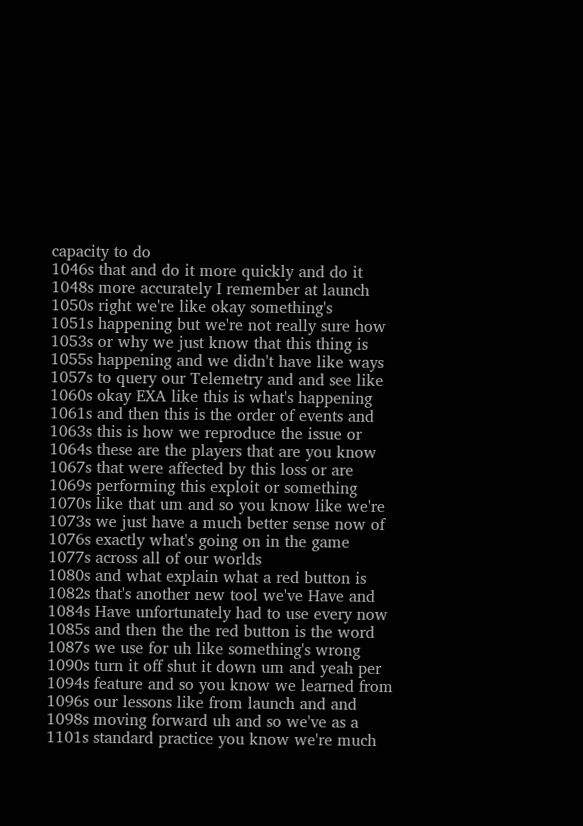capacity to do
1046s that and do it more quickly and do it
1048s more accurately I remember at launch
1050s right we're like okay something's
1051s happening but we're not really sure how
1053s or why we just know that this thing is
1055s happening and we didn't have like ways
1057s to query our Telemetry and and see like
1060s okay EXA like this is what's happening
1061s and then this is the order of events and
1063s this is how we reproduce the issue or
1064s these are the players that are you know
1067s that were affected by this loss or are
1069s performing this exploit or something
1070s like that um and so you know like we're
1073s we just have a much better sense now of
1076s exactly what's going on in the game
1077s across all of our worlds
1080s and what explain what a red button is
1082s that's another new tool we've Have and
1084s Have unfortunately had to use every now
1085s and then the the red button is the word
1087s we use for uh like something's wrong
1090s turn it off shut it down um and yeah per
1094s feature and so you know we learned from
1096s our lessons like from launch and and
1098s moving forward uh and so we've as a
1101s standard practice you know we're much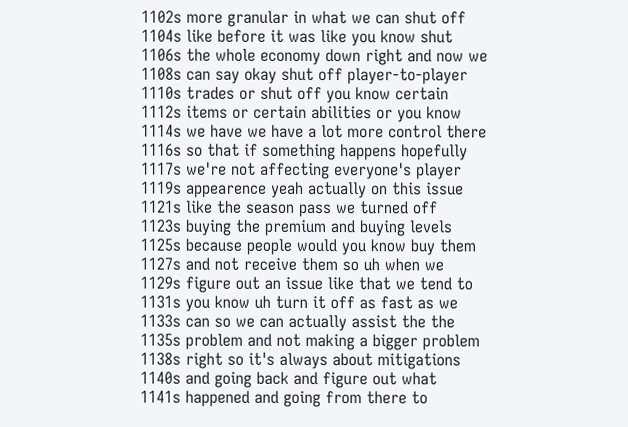1102s more granular in what we can shut off
1104s like before it was like you know shut
1106s the whole economy down right and now we
1108s can say okay shut off player-to-player
1110s trades or shut off you know certain
1112s items or certain abilities or you know
1114s we have we have a lot more control there
1116s so that if something happens hopefully
1117s we're not affecting everyone's player
1119s appearence yeah actually on this issue
1121s like the season pass we turned off
1123s buying the premium and buying levels
1125s because people would you know buy them
1127s and not receive them so uh when we
1129s figure out an issue like that we tend to
1131s you know uh turn it off as fast as we
1133s can so we can actually assist the the
1135s problem and not making a bigger problem
1138s right so it's always about mitigations
1140s and going back and figure out what
1141s happened and going from there to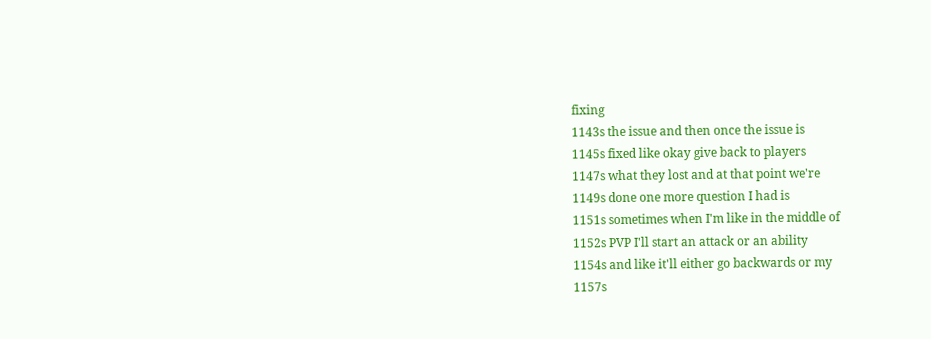fixing
1143s the issue and then once the issue is
1145s fixed like okay give back to players
1147s what they lost and at that point we're
1149s done one more question I had is
1151s sometimes when I'm like in the middle of
1152s PVP I'll start an attack or an ability
1154s and like it'll either go backwards or my
1157s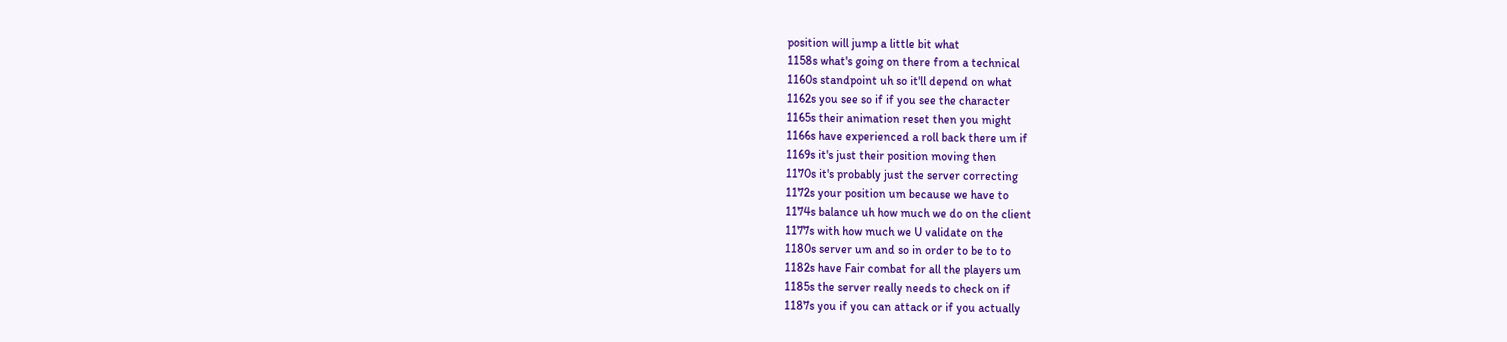position will jump a little bit what
1158s what's going on there from a technical
1160s standpoint uh so it'll depend on what
1162s you see so if if you see the character
1165s their animation reset then you might
1166s have experienced a roll back there um if
1169s it's just their position moving then
1170s it's probably just the server correcting
1172s your position um because we have to
1174s balance uh how much we do on the client
1177s with how much we U validate on the
1180s server um and so in order to be to to
1182s have Fair combat for all the players um
1185s the server really needs to check on if
1187s you if you can attack or if you actually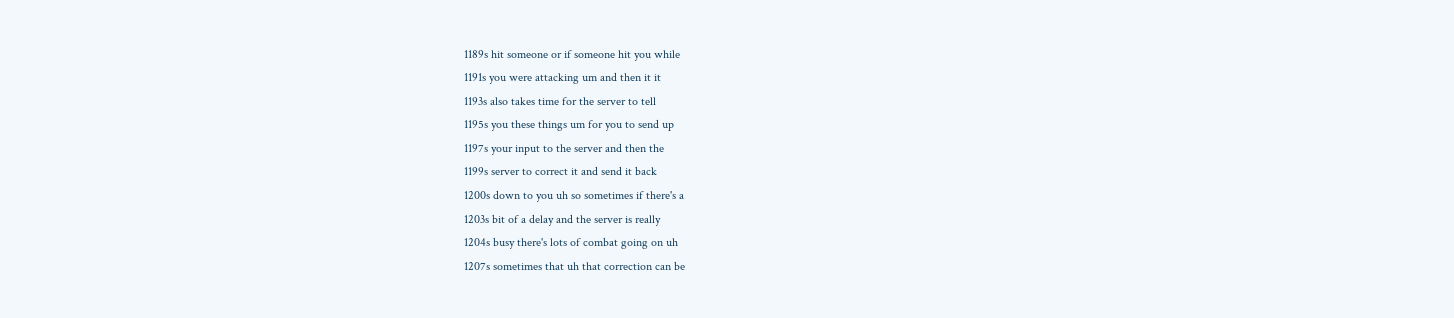1189s hit someone or if someone hit you while
1191s you were attacking um and then it it
1193s also takes time for the server to tell
1195s you these things um for you to send up
1197s your input to the server and then the
1199s server to correct it and send it back
1200s down to you uh so sometimes if there's a
1203s bit of a delay and the server is really
1204s busy there's lots of combat going on uh
1207s sometimes that uh that correction can be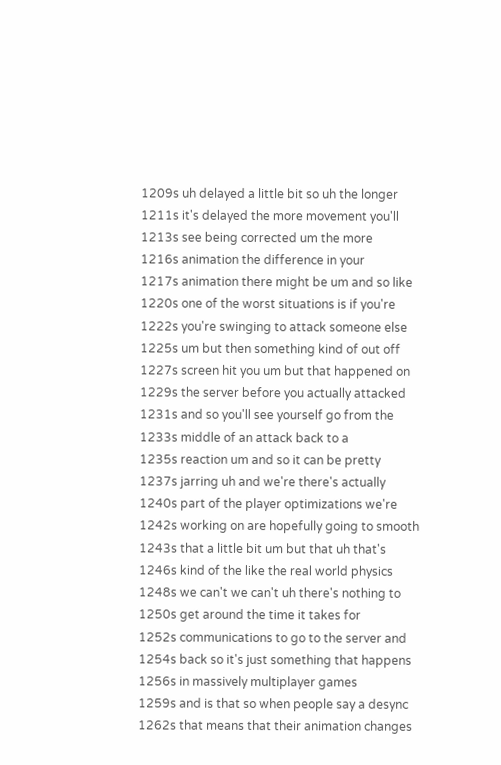1209s uh delayed a little bit so uh the longer
1211s it's delayed the more movement you'll
1213s see being corrected um the more
1216s animation the difference in your
1217s animation there might be um and so like
1220s one of the worst situations is if you're
1222s you're swinging to attack someone else
1225s um but then something kind of out off
1227s screen hit you um but that happened on
1229s the server before you actually attacked
1231s and so you'll see yourself go from the
1233s middle of an attack back to a
1235s reaction um and so it can be pretty
1237s jarring uh and we're there's actually
1240s part of the player optimizations we're
1242s working on are hopefully going to smooth
1243s that a little bit um but that uh that's
1246s kind of the like the real world physics
1248s we can't we can't uh there's nothing to
1250s get around the time it takes for
1252s communications to go to the server and
1254s back so it's just something that happens
1256s in massively multiplayer games
1259s and is that so when people say a desync
1262s that means that their animation changes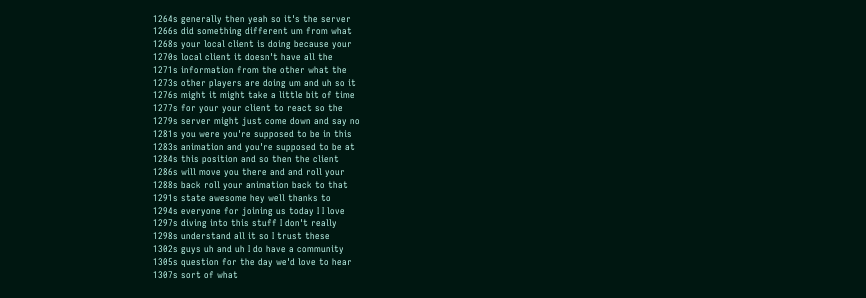1264s generally then yeah so it's the server
1266s did something different um from what
1268s your local client is doing because your
1270s local client it doesn't have all the
1271s information from the other what the
1273s other players are doing um and uh so it
1276s might it might take a little bit of time
1277s for your your client to react so the
1279s server might just come down and say no
1281s you were you're supposed to be in this
1283s animation and you're supposed to be at
1284s this position and so then the client
1286s will move you there and and roll your
1288s back roll your animation back to that
1291s state awesome hey well thanks to
1294s everyone for joining us today I I love
1297s diving into this stuff I don't really
1298s understand all it so I trust these
1302s guys uh and uh I do have a community
1305s question for the day we'd love to hear
1307s sort of what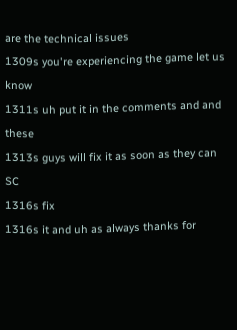are the technical issues
1309s you're experiencing the game let us know
1311s uh put it in the comments and and these
1313s guys will fix it as soon as they can SC
1316s fix
1316s it and uh as always thanks for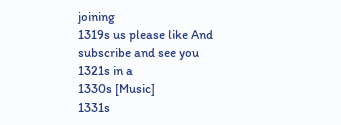joining
1319s us please like And subscribe and see you
1321s in a
1330s [Music]
1331s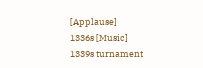[Applause]
1336s [Music]
1339s turnament